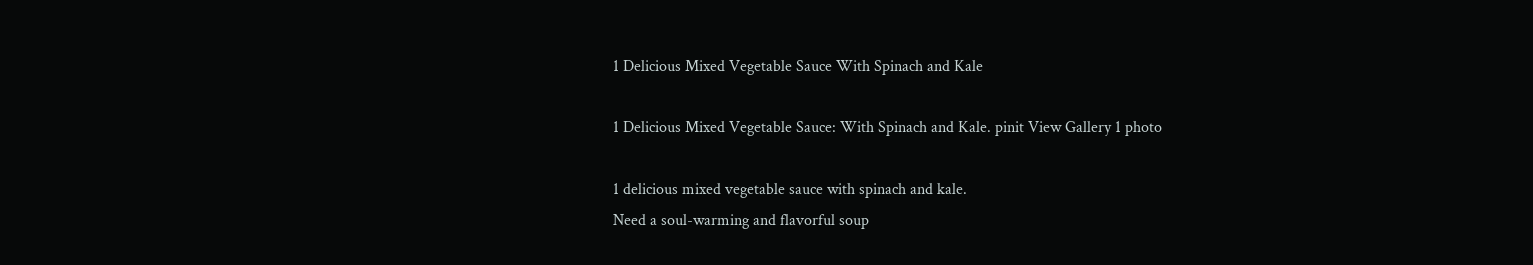1 Delicious Mixed Vegetable Sauce With Spinach and Kale

1 Delicious Mixed Vegetable Sauce: With Spinach and Kale. pinit View Gallery 1 photo

1 delicious mixed vegetable sauce with spinach and kale.
Need a soul-warming and flavorful soup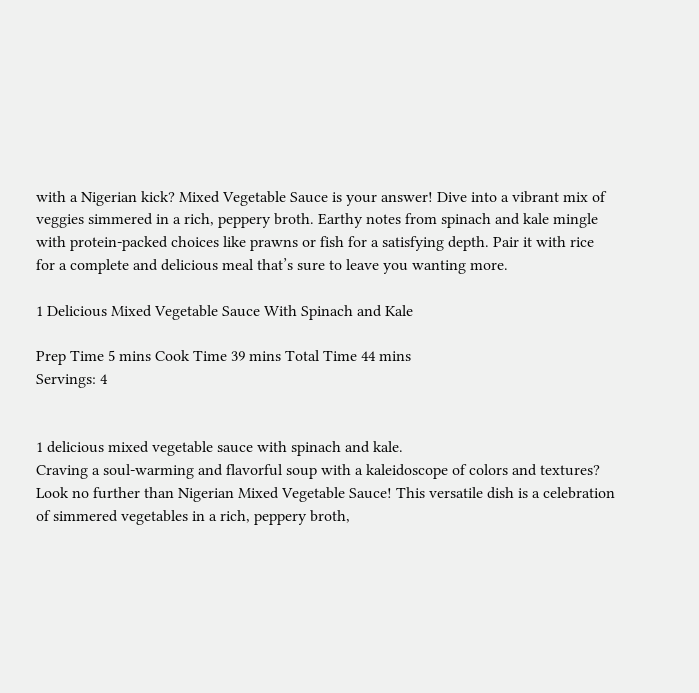with a Nigerian kick? Mixed Vegetable Sauce is your answer! Dive into a vibrant mix of veggies simmered in a rich, peppery broth. Earthy notes from spinach and kale mingle with protein-packed choices like prawns or fish for a satisfying depth. Pair it with rice for a complete and delicious meal that’s sure to leave you wanting more.

1 Delicious Mixed Vegetable Sauce With Spinach and Kale

Prep Time 5 mins Cook Time 39 mins Total Time 44 mins
Servings: 4


1 delicious mixed vegetable sauce with spinach and kale.
Craving a soul-warming and flavorful soup with a kaleidoscope of colors and textures? Look no further than Nigerian Mixed Vegetable Sauce! This versatile dish is a celebration of simmered vegetables in a rich, peppery broth,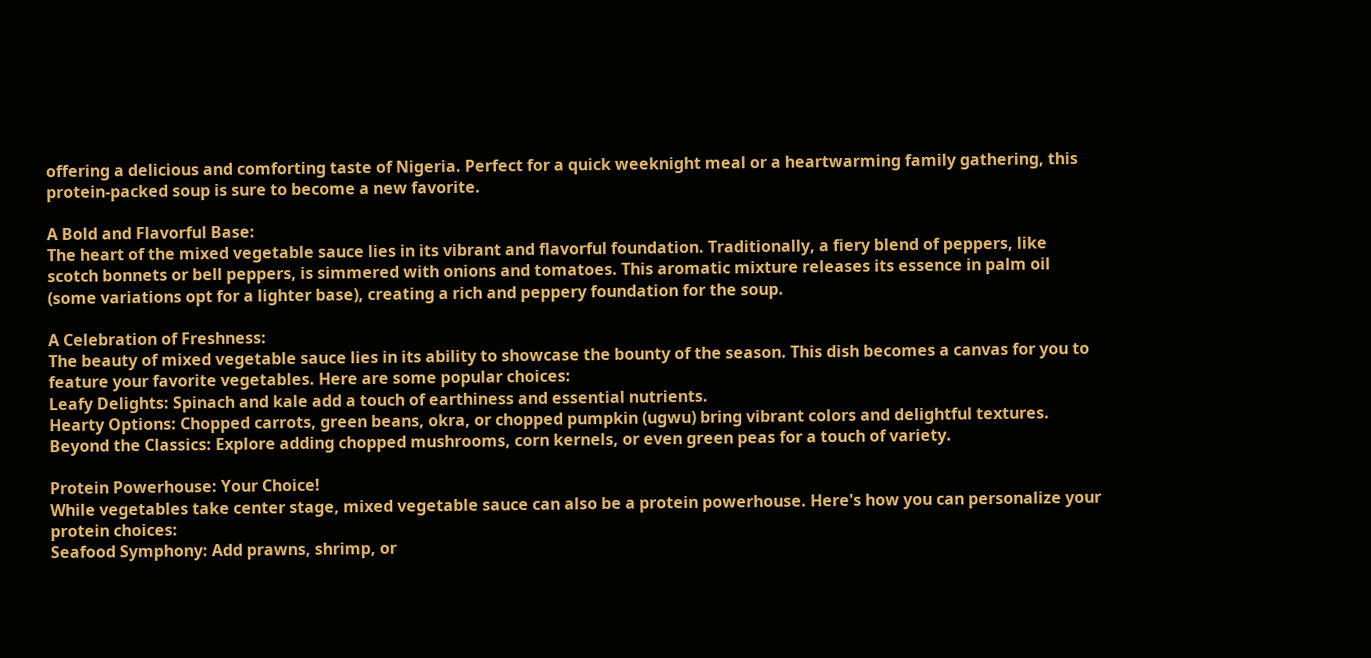offering a delicious and comforting taste of Nigeria. Perfect for a quick weeknight meal or a heartwarming family gathering, this protein-packed soup is sure to become a new favorite.

A Bold and Flavorful Base:
The heart of the mixed vegetable sauce lies in its vibrant and flavorful foundation. Traditionally, a fiery blend of peppers, like scotch bonnets or bell peppers, is simmered with onions and tomatoes. This aromatic mixture releases its essence in palm oil (some variations opt for a lighter base), creating a rich and peppery foundation for the soup.

A Celebration of Freshness:
The beauty of mixed vegetable sauce lies in its ability to showcase the bounty of the season. This dish becomes a canvas for you to feature your favorite vegetables. Here are some popular choices:
Leafy Delights: Spinach and kale add a touch of earthiness and essential nutrients.
Hearty Options: Chopped carrots, green beans, okra, or chopped pumpkin (ugwu) bring vibrant colors and delightful textures.
Beyond the Classics: Explore adding chopped mushrooms, corn kernels, or even green peas for a touch of variety.

Protein Powerhouse: Your Choice!
While vegetables take center stage, mixed vegetable sauce can also be a protein powerhouse. Here's how you can personalize your protein choices:
Seafood Symphony: Add prawns, shrimp, or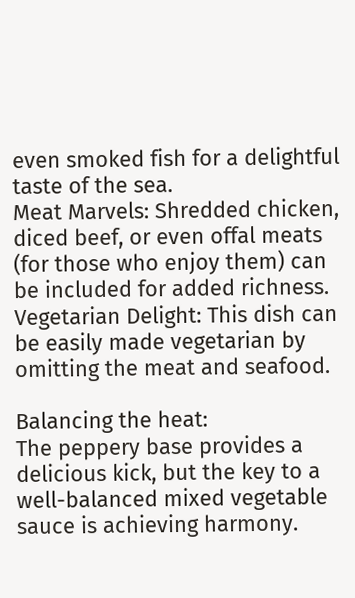even smoked fish for a delightful taste of the sea.
Meat Marvels: Shredded chicken, diced beef, or even offal meats (for those who enjoy them) can be included for added richness.
Vegetarian Delight: This dish can be easily made vegetarian by omitting the meat and seafood.

Balancing the heat:
The peppery base provides a delicious kick, but the key to a well-balanced mixed vegetable sauce is achieving harmony.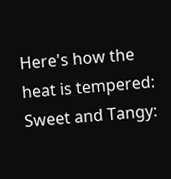Here's how the heat is tempered:
Sweet and Tangy: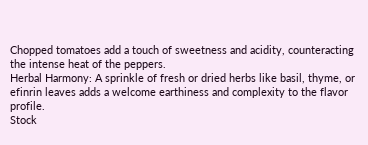Chopped tomatoes add a touch of sweetness and acidity, counteracting the intense heat of the peppers.
Herbal Harmony: A sprinkle of fresh or dried herbs like basil, thyme, or efinrin leaves adds a welcome earthiness and complexity to the flavor profile.
Stock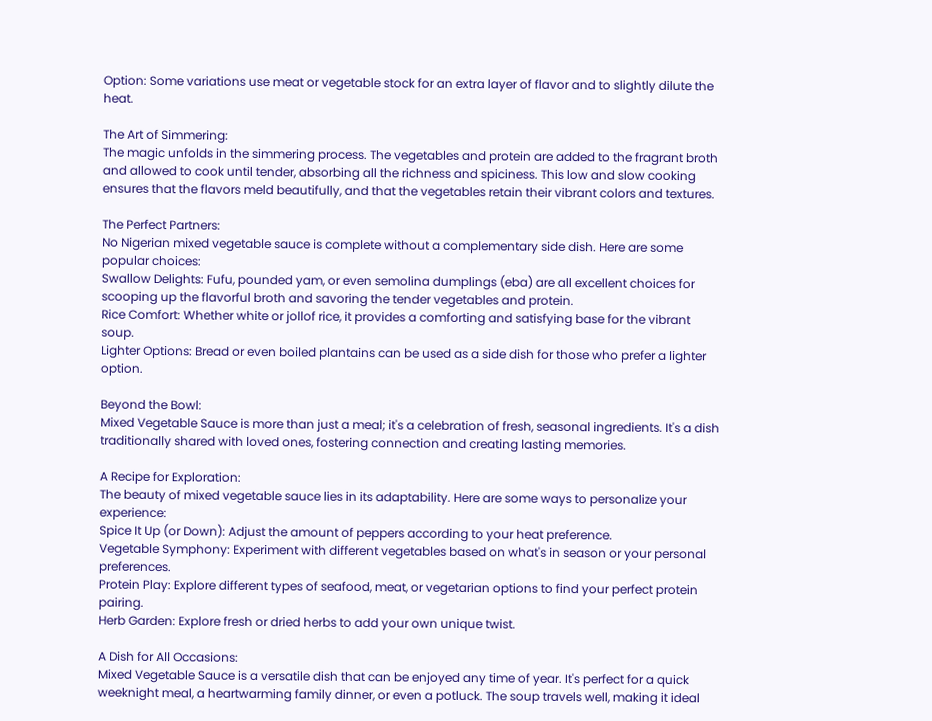Option: Some variations use meat or vegetable stock for an extra layer of flavor and to slightly dilute the heat.

The Art of Simmering:
The magic unfolds in the simmering process. The vegetables and protein are added to the fragrant broth and allowed to cook until tender, absorbing all the richness and spiciness. This low and slow cooking ensures that the flavors meld beautifully, and that the vegetables retain their vibrant colors and textures.

The Perfect Partners:
No Nigerian mixed vegetable sauce is complete without a complementary side dish. Here are some popular choices:
Swallow Delights: Fufu, pounded yam, or even semolina dumplings (eba) are all excellent choices for scooping up the flavorful broth and savoring the tender vegetables and protein.
Rice Comfort: Whether white or jollof rice, it provides a comforting and satisfying base for the vibrant soup.
Lighter Options: Bread or even boiled plantains can be used as a side dish for those who prefer a lighter option.

Beyond the Bowl:
Mixed Vegetable Sauce is more than just a meal; it's a celebration of fresh, seasonal ingredients. It's a dish traditionally shared with loved ones, fostering connection and creating lasting memories.

A Recipe for Exploration:
The beauty of mixed vegetable sauce lies in its adaptability. Here are some ways to personalize your experience:
Spice It Up (or Down): Adjust the amount of peppers according to your heat preference.
Vegetable Symphony: Experiment with different vegetables based on what's in season or your personal preferences.
Protein Play: Explore different types of seafood, meat, or vegetarian options to find your perfect protein pairing.
Herb Garden: Explore fresh or dried herbs to add your own unique twist.

A Dish for All Occasions:
Mixed Vegetable Sauce is a versatile dish that can be enjoyed any time of year. It's perfect for a quick weeknight meal, a heartwarming family dinner, or even a potluck. The soup travels well, making it ideal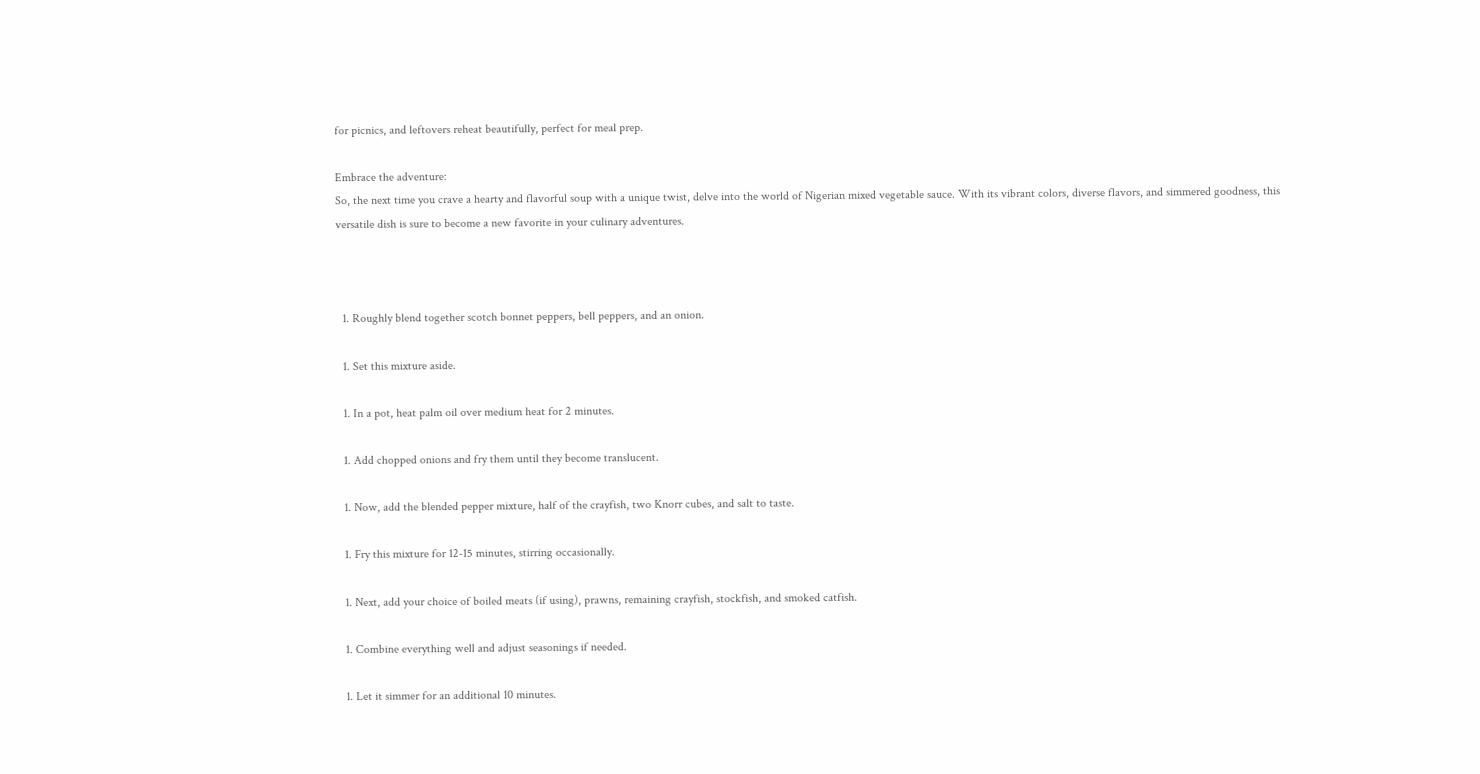for picnics, and leftovers reheat beautifully, perfect for meal prep.

Embrace the adventure:
So, the next time you crave a hearty and flavorful soup with a unique twist, delve into the world of Nigerian mixed vegetable sauce. With its vibrant colors, diverse flavors, and simmered goodness, this versatile dish is sure to become a new favorite in your culinary adventures.



  1. Roughly blend together scotch bonnet peppers, bell peppers, and an onion.

  1. Set this mixture aside.

  1. In a pot, heat palm oil over medium heat for 2 minutes.

  1. Add chopped onions and fry them until they become translucent.

  1. Now, add the blended pepper mixture, half of the crayfish, two Knorr cubes, and salt to taste.

  1. Fry this mixture for 12-15 minutes, stirring occasionally.

  1. Next, add your choice of boiled meats (if using), prawns, remaining crayfish, stockfish, and smoked catfish.

  1. Combine everything well and adjust seasonings if needed.

  1. Let it simmer for an additional 10 minutes.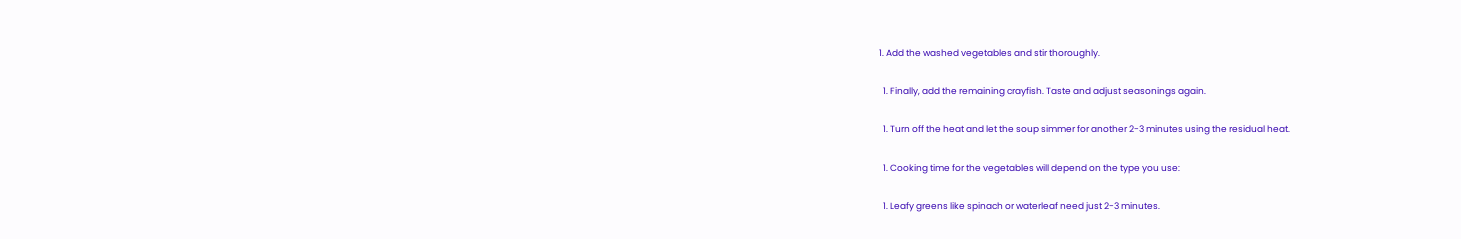1. Add the washed vegetables and stir thoroughly.

  1. Finally, add the remaining crayfish. Taste and adjust seasonings again.

  1. Turn off the heat and let the soup simmer for another 2-3 minutes using the residual heat.

  1. Cooking time for the vegetables will depend on the type you use:

  1. Leafy greens like spinach or waterleaf need just 2-3 minutes.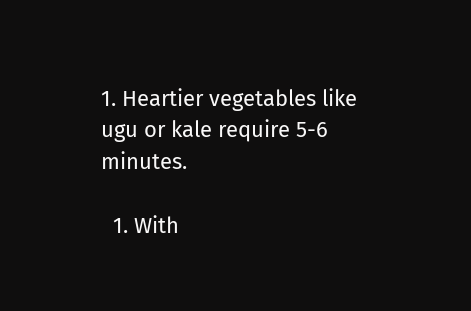1. Heartier vegetables like ugu or kale require 5-6 minutes.

  1. With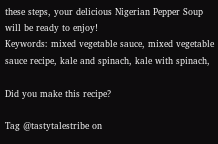these steps, your delicious Nigerian Pepper Soup will be ready to enjoy!
Keywords: mixed vegetable sauce, mixed vegetable sauce recipe, kale and spinach, kale with spinach,

Did you make this recipe?

Tag @tastytalestribe on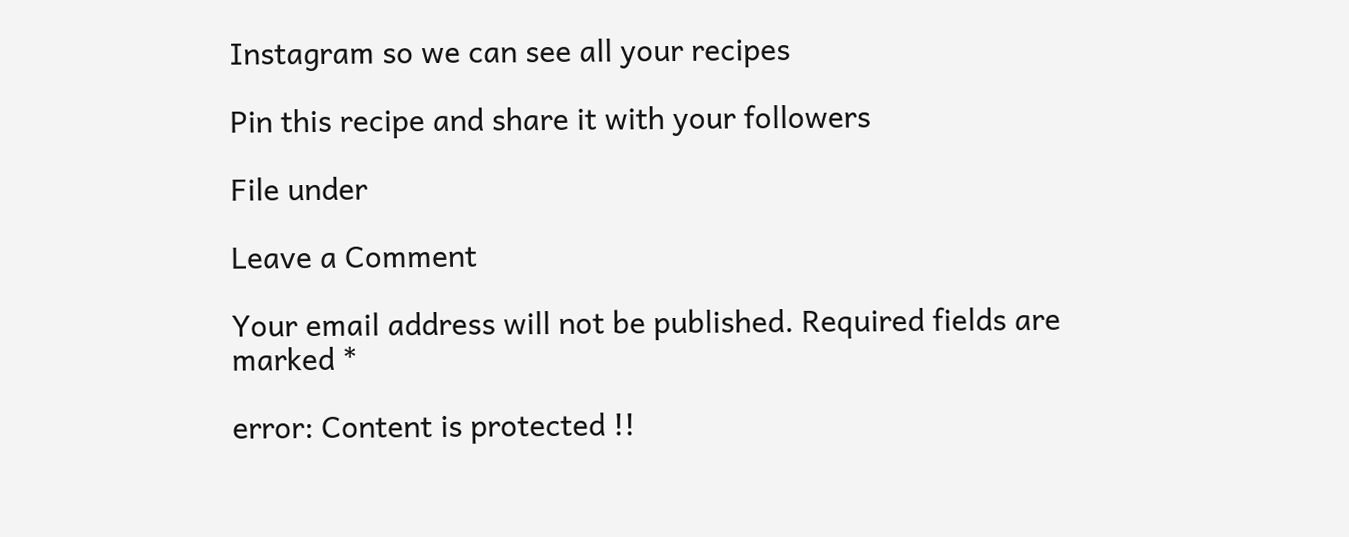Instagram so we can see all your recipes

Pin this recipe and share it with your followers

File under

Leave a Comment

Your email address will not be published. Required fields are marked *

error: Content is protected !!